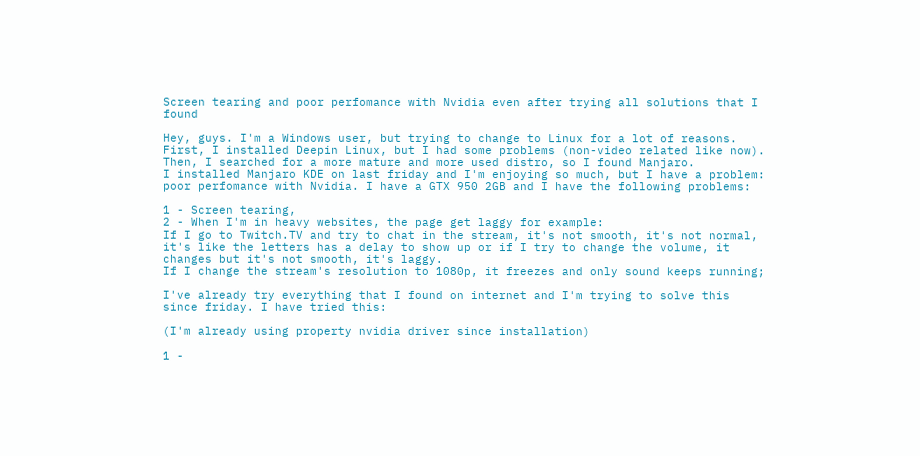Screen tearing and poor perfomance with Nvidia even after trying all solutions that I found

Hey, guys. I'm a Windows user, but trying to change to Linux for a lot of reasons. First, I installed Deepin Linux, but I had some problems (non-video related like now). Then, I searched for a more mature and more used distro, so I found Manjaro.
I installed Manjaro KDE on last friday and I'm enjoying so much, but I have a problem: poor perfomance with Nvidia. I have a GTX 950 2GB and I have the following problems:

1 - Screen tearing,
2 - When I'm in heavy websites, the page get laggy for example:
If I go to Twitch.TV and try to chat in the stream, it's not smooth, it's not normal, it's like the letters has a delay to show up or if I try to change the volume, it changes but it's not smooth, it's laggy.
If I change the stream's resolution to 1080p, it freezes and only sound keeps running;

I've already try everything that I found on internet and I'm trying to solve this since friday. I have tried this:

(I'm already using property nvidia driver since installation)

1 -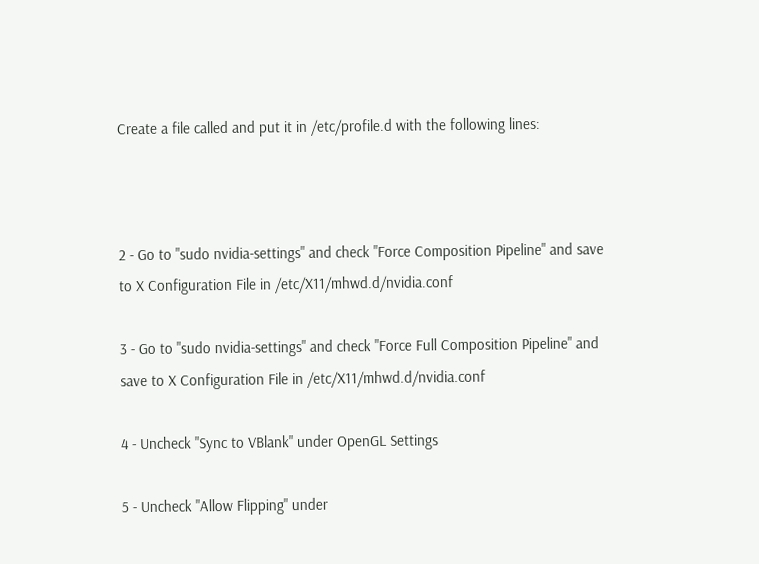Create a file called and put it in /etc/profile.d with the following lines:



2 - Go to "sudo nvidia-settings" and check "Force Composition Pipeline" and save to X Configuration File in /etc/X11/mhwd.d/nvidia.conf

3 - Go to "sudo nvidia-settings" and check "Force Full Composition Pipeline" and save to X Configuration File in /etc/X11/mhwd.d/nvidia.conf

4 - Uncheck "Sync to VBlank" under OpenGL Settings

5 - Uncheck "Allow Flipping" under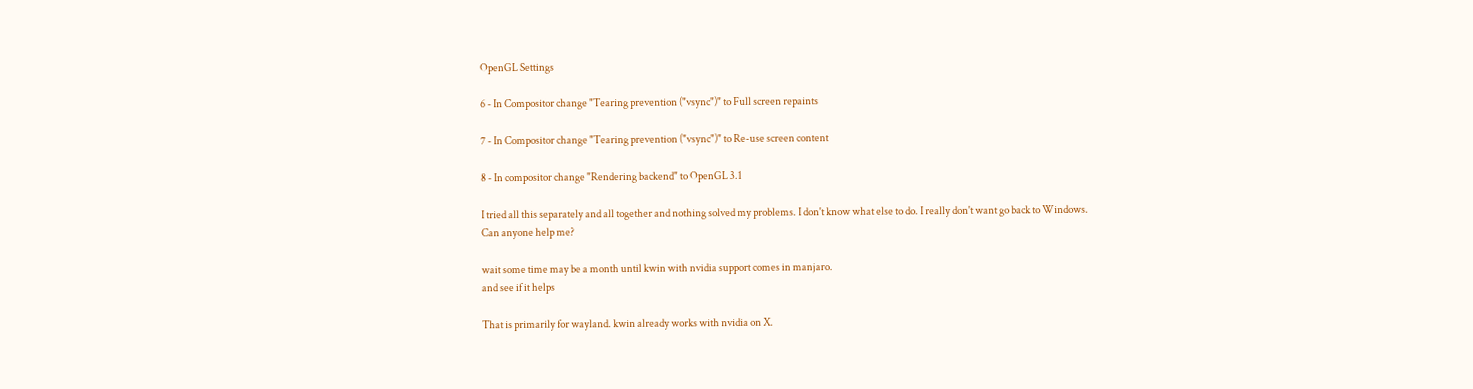OpenGL Settings

6 - In Compositor change "Tearing prevention ("vsync")" to Full screen repaints

7 - In Compositor change "Tearing prevention ("vsync")" to Re-use screen content

8 - In compositor change "Rendering backend" to OpenGL 3.1

I tried all this separately and all together and nothing solved my problems. I don't know what else to do. I really don't want go back to Windows. Can anyone help me?

wait some time may be a month until kwin with nvidia support comes in manjaro.
and see if it helps

That is primarily for wayland. kwin already works with nvidia on X.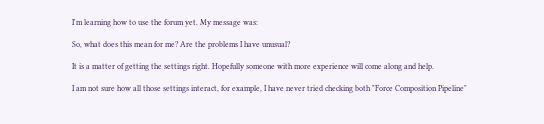I'm learning how to use the forum yet. My message was:

So, what does this mean for me? Are the problems I have unusual?

It is a matter of getting the settings right. Hopefully someone with more experience will come along and help.

I am not sure how all those settings interact, for example, I have never tried checking both "Force Composition Pipeline"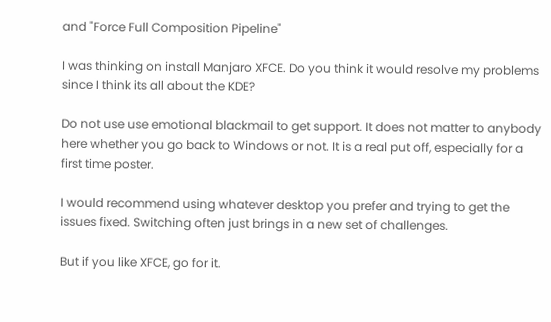and "Force Full Composition Pipeline"

I was thinking on install Manjaro XFCE. Do you think it would resolve my problems since I think its all about the KDE?

Do not use use emotional blackmail to get support. It does not matter to anybody here whether you go back to Windows or not. It is a real put off, especially for a first time poster.

I would recommend using whatever desktop you prefer and trying to get the issues fixed. Switching often just brings in a new set of challenges.

But if you like XFCE, go for it.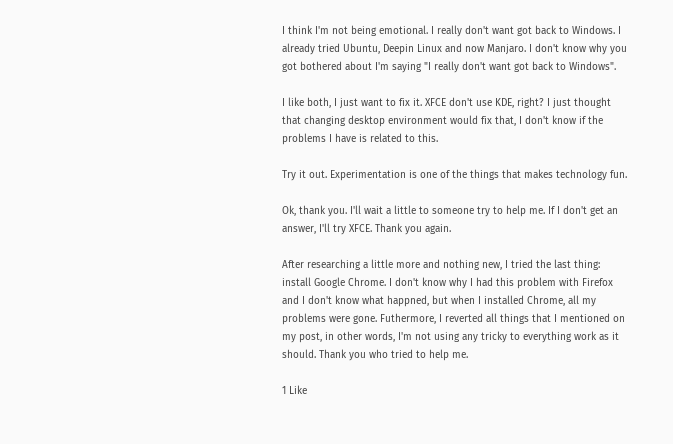I think I'm not being emotional. I really don't want got back to Windows. I already tried Ubuntu, Deepin Linux and now Manjaro. I don't know why you got bothered about I'm saying "I really don't want got back to Windows".

I like both, I just want to fix it. XFCE don't use KDE, right? I just thought that changing desktop environment would fix that, I don't know if the problems I have is related to this.

Try it out. Experimentation is one of the things that makes technology fun.

Ok, thank you. I'll wait a little to someone try to help me. If I don't get an answer, I'll try XFCE. Thank you again.

After researching a little more and nothing new, I tried the last thing: install Google Chrome. I don't know why I had this problem with Firefox and I don't know what happned, but when I installed Chrome, all my problems were gone. Futhermore, I reverted all things that I mentioned on my post, in other words, I'm not using any tricky to everything work as it should. Thank you who tried to help me.

1 Like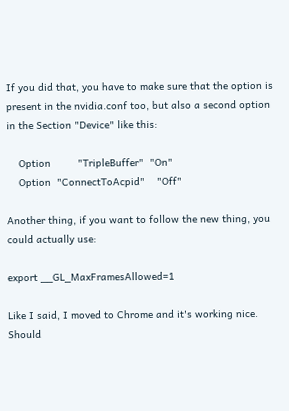If you did that, you have to make sure that the option is present in the nvidia.conf too, but also a second option in the Section "Device" like this:

    Option         "TripleBuffer"  "On"
    Option  "ConnectToAcpid"    "Off"

Another thing, if you want to follow the new thing, you could actually use:

export __GL_MaxFramesAllowed=1

Like I said, I moved to Chrome and it's working nice. Should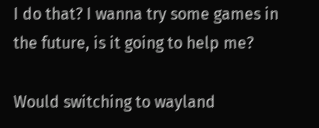I do that? I wanna try some games in the future, is it going to help me?

Would switching to wayland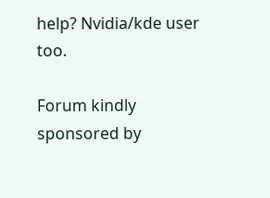help? Nvidia/kde user too.

Forum kindly sponsored by